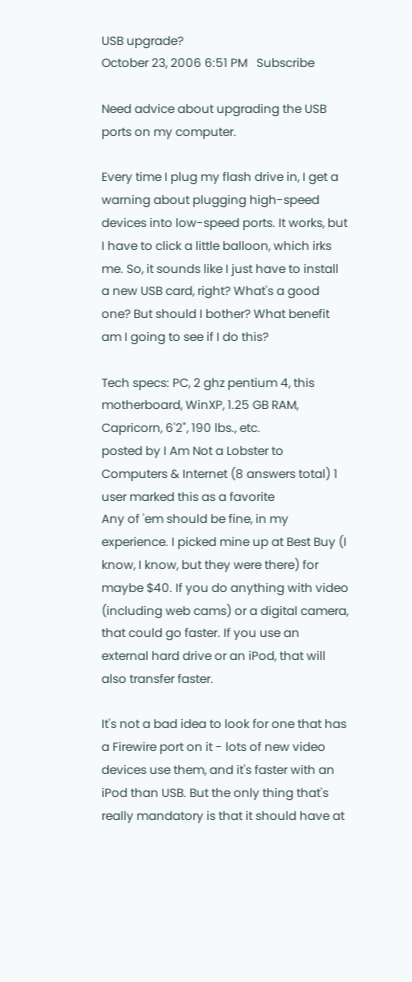USB upgrade?
October 23, 2006 6:51 PM   Subscribe

Need advice about upgrading the USB ports on my computer.

Every time I plug my flash drive in, I get a warning about plugging high-speed devices into low-speed ports. It works, but I have to click a little balloon, which irks me. So, it sounds like I just have to install a new USB card, right? What's a good one? But should I bother? What benefit am I going to see if I do this?

Tech specs: PC, 2 ghz pentium 4, this motherboard, WinXP, 1.25 GB RAM, Capricorn, 6'2", 190 lbs., etc.
posted by I Am Not a Lobster to Computers & Internet (8 answers total) 1 user marked this as a favorite
Any of 'em should be fine, in my experience. I picked mine up at Best Buy (I know, I know, but they were there) for maybe $40. If you do anything with video (including web cams) or a digital camera, that could go faster. If you use an external hard drive or an iPod, that will also transfer faster.

It's not a bad idea to look for one that has a Firewire port on it - lots of new video devices use them, and it's faster with an iPod than USB. But the only thing that's really mandatory is that it should have at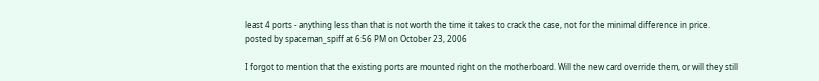least 4 ports - anything less than that is not worth the time it takes to crack the case, not for the minimal difference in price.
posted by spaceman_spiff at 6:56 PM on October 23, 2006

I forgot to mention that the existing ports are mounted right on the motherboard. Will the new card override them, or will they still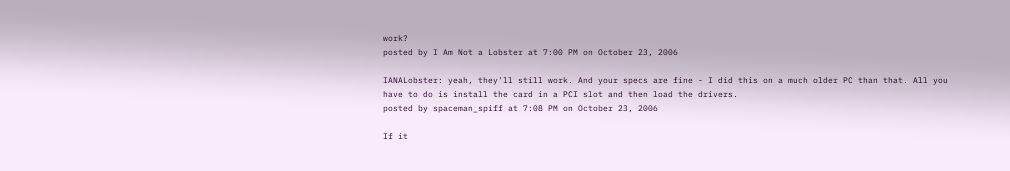work?
posted by I Am Not a Lobster at 7:00 PM on October 23, 2006

IANALobster: yeah, they'll still work. And your specs are fine - I did this on a much older PC than that. All you have to do is install the card in a PCI slot and then load the drivers.
posted by spaceman_spiff at 7:08 PM on October 23, 2006

If it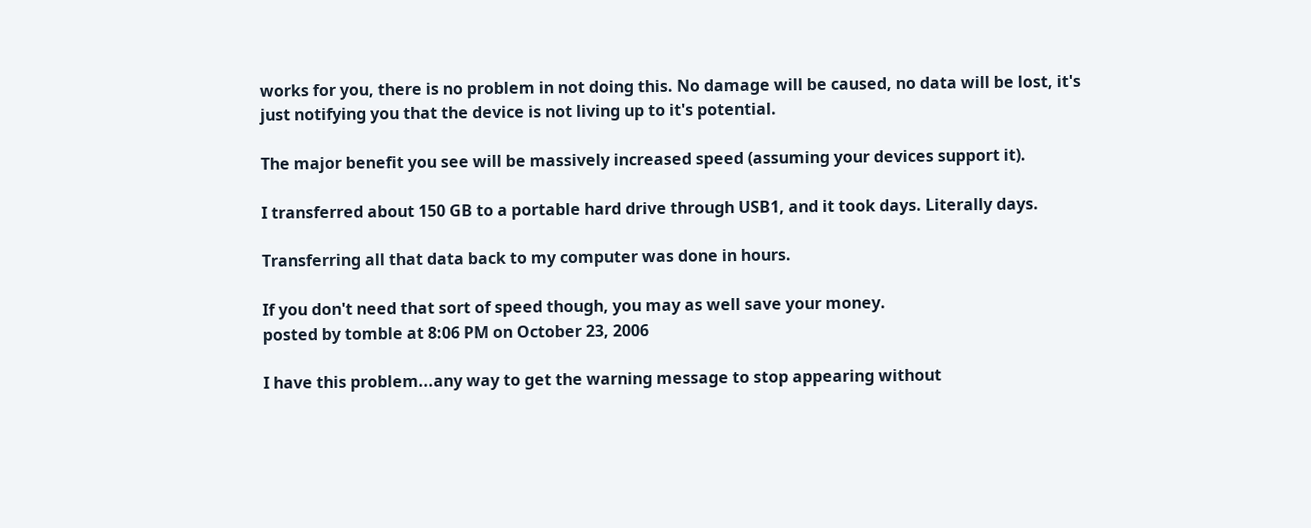works for you, there is no problem in not doing this. No damage will be caused, no data will be lost, it's just notifying you that the device is not living up to it's potential.

The major benefit you see will be massively increased speed (assuming your devices support it).

I transferred about 150 GB to a portable hard drive through USB1, and it took days. Literally days.

Transferring all that data back to my computer was done in hours.

If you don't need that sort of speed though, you may as well save your money.
posted by tomble at 8:06 PM on October 23, 2006

I have this problem...any way to get the warning message to stop appearing without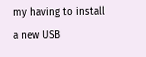my having to install a new USB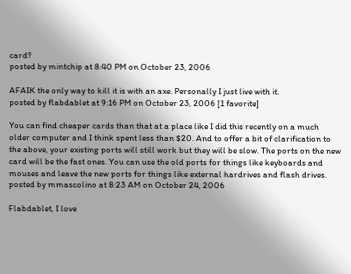card?
posted by mintchip at 8:40 PM on October 23, 2006

AFAIK the only way to kill it is with an axe. Personally I just live with it.
posted by flabdablet at 9:16 PM on October 23, 2006 [1 favorite]

You can find cheaper cards than that at a place like I did this recently on a much older computer and I think spent less than $20. And to offer a bit of clarification to the above, your existing ports will still work but they will be slow. The ports on the new card will be the fast ones. You can use the old ports for things like keyboards and mouses and leave the new ports for things like external hardrives and flash drives.
posted by mmascolino at 8:23 AM on October 24, 2006

Flabdablet, I love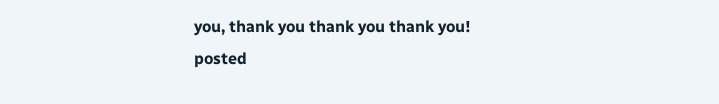you, thank you thank you thank you!
posted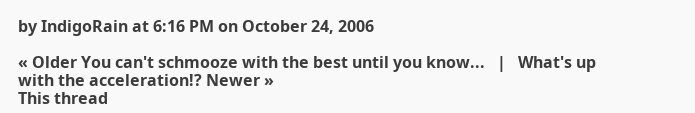by IndigoRain at 6:16 PM on October 24, 2006

« Older You can't schmooze with the best until you know...   |   What's up with the acceleration!? Newer »
This thread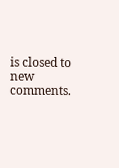is closed to new comments.